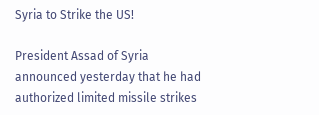Syria to Strike the US!

President Assad of Syria announced yesterday that he had authorized limited missile strikes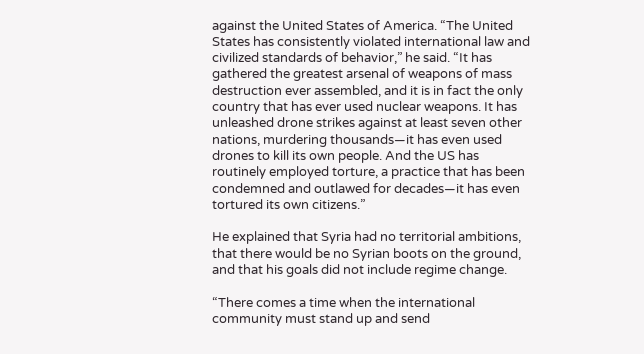against the United States of America. “The United States has consistently violated international law and civilized standards of behavior,” he said. “It has gathered the greatest arsenal of weapons of mass destruction ever assembled, and it is in fact the only country that has ever used nuclear weapons. It has unleashed drone strikes against at least seven other nations, murdering thousands—it has even used drones to kill its own people. And the US has routinely employed torture, a practice that has been condemned and outlawed for decades—it has even tortured its own citizens.”

He explained that Syria had no territorial ambitions, that there would be no Syrian boots on the ground, and that his goals did not include regime change.

“There comes a time when the international community must stand up and send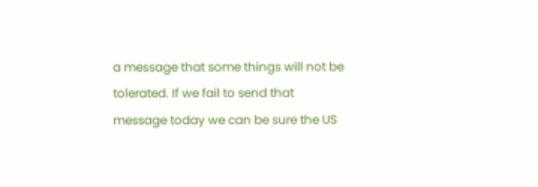a message that some things will not be tolerated. If we fail to send that message today we can be sure the US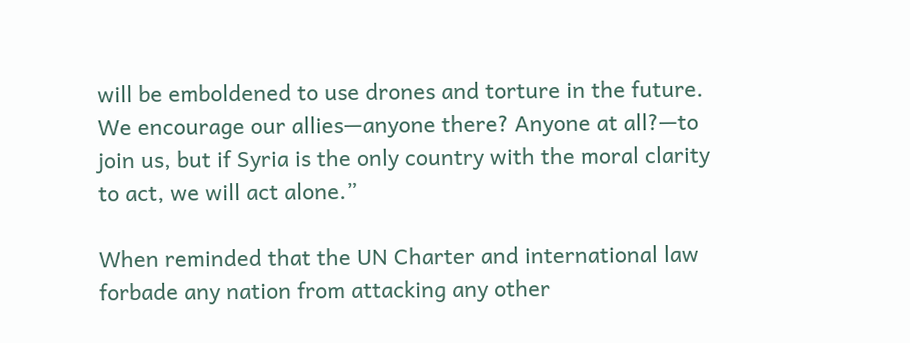will be emboldened to use drones and torture in the future. We encourage our allies—anyone there? Anyone at all?—to join us, but if Syria is the only country with the moral clarity to act, we will act alone.”

When reminded that the UN Charter and international law forbade any nation from attacking any other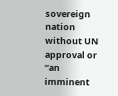sovereign nation without UN approval or “an imminent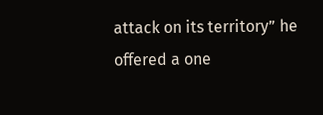attack on its territory” he offered a one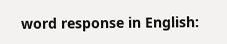word response in English: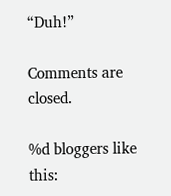“Duh!”

Comments are closed.

%d bloggers like this: